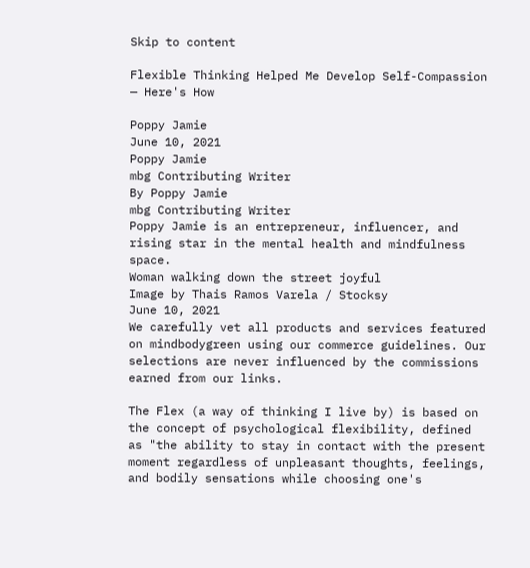Skip to content

Flexible Thinking Helped Me Develop Self-Compassion — Here's How

Poppy Jamie
June 10, 2021
Poppy Jamie
mbg Contributing Writer
By Poppy Jamie
mbg Contributing Writer
Poppy Jamie is an entrepreneur, influencer, and rising star in the mental health and mindfulness space.
Woman walking down the street joyful
Image by Thais Ramos Varela / Stocksy
June 10, 2021
We carefully vet all products and services featured on mindbodygreen using our commerce guidelines. Our selections are never influenced by the commissions earned from our links.

The Flex (a way of thinking I live by) is based on the concept of psychological flexibility, defined as "the ability to stay in contact with the present moment regardless of unpleasant thoughts, feelings, and bodily sensations while choosing one's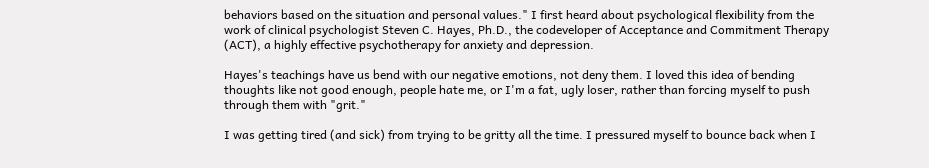behaviors based on the situation and personal values." I first heard about psychological flexibility from the work of clinical psychologist Steven C. Hayes, Ph.D., the codeveloper of Acceptance and Commitment Therapy (ACT), a highly effective psychotherapy for anxiety and depression.

Hayes's teachings have us bend with our negative emotions, not deny them. I loved this idea of bending thoughts like not good enough, people hate me, or I'm a fat, ugly loser, rather than forcing myself to push through them with "grit."

I was getting tired (and sick) from trying to be gritty all the time. I pressured myself to bounce back when I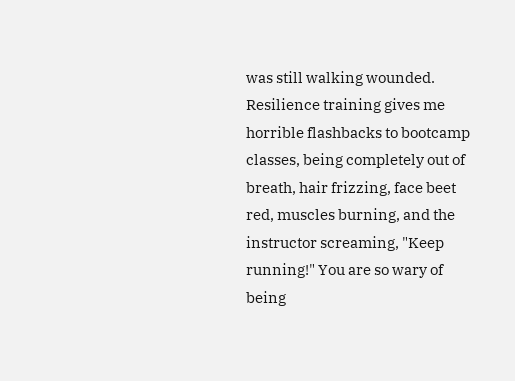was still walking wounded. Resilience training gives me horrible flashbacks to bootcamp classes, being completely out of breath, hair frizzing, face beet red, muscles burning, and the instructor screaming, "Keep running!" You are so wary of being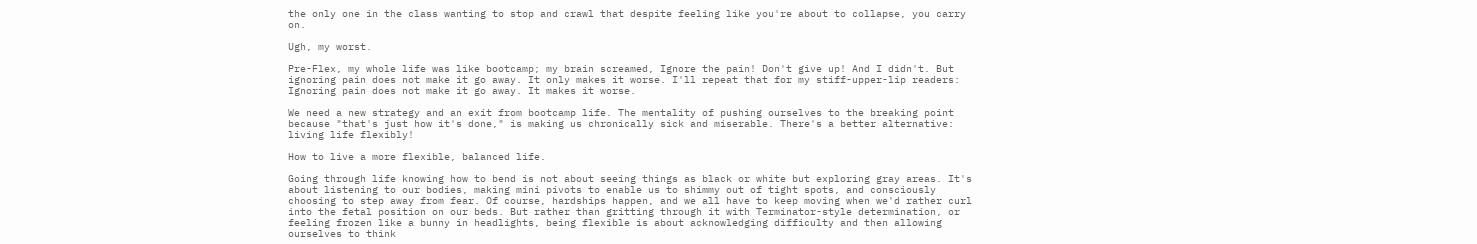the only one in the class wanting to stop and crawl that despite feeling like you're about to collapse, you carry on.

Ugh, my worst.

Pre-Flex, my whole life was like bootcamp; my brain screamed, Ignore the pain! Don't give up! And I didn't. But ignoring pain does not make it go away. It only makes it worse. I'll repeat that for my stiff-upper-lip readers: Ignoring pain does not make it go away. It makes it worse.

We need a new strategy and an exit from bootcamp life. The mentality of pushing ourselves to the breaking point because "that's just how it's done," is making us chronically sick and miserable. There's a better alternative: living life flexibly!

How to live a more flexible, balanced life.

Going through life knowing how to bend is not about seeing things as black or white but exploring gray areas. It's about listening to our bodies, making mini pivots to enable us to shimmy out of tight spots, and consciously choosing to step away from fear. Of course, hardships happen, and we all have to keep moving when we'd rather curl into the fetal position on our beds. But rather than gritting through it with Terminator-style determination, or feeling frozen like a bunny in headlights, being flexible is about acknowledging difficulty and then allowing ourselves to think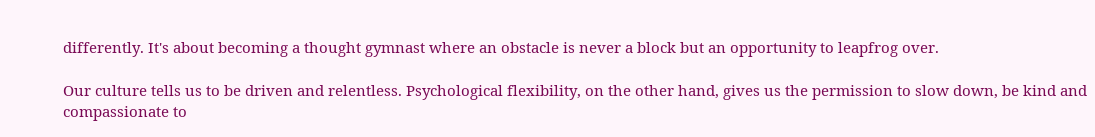differently. It's about becoming a thought gymnast where an obstacle is never a block but an opportunity to leapfrog over.

Our culture tells us to be driven and relentless. Psychological flexibility, on the other hand, gives us the permission to slow down, be kind and compassionate to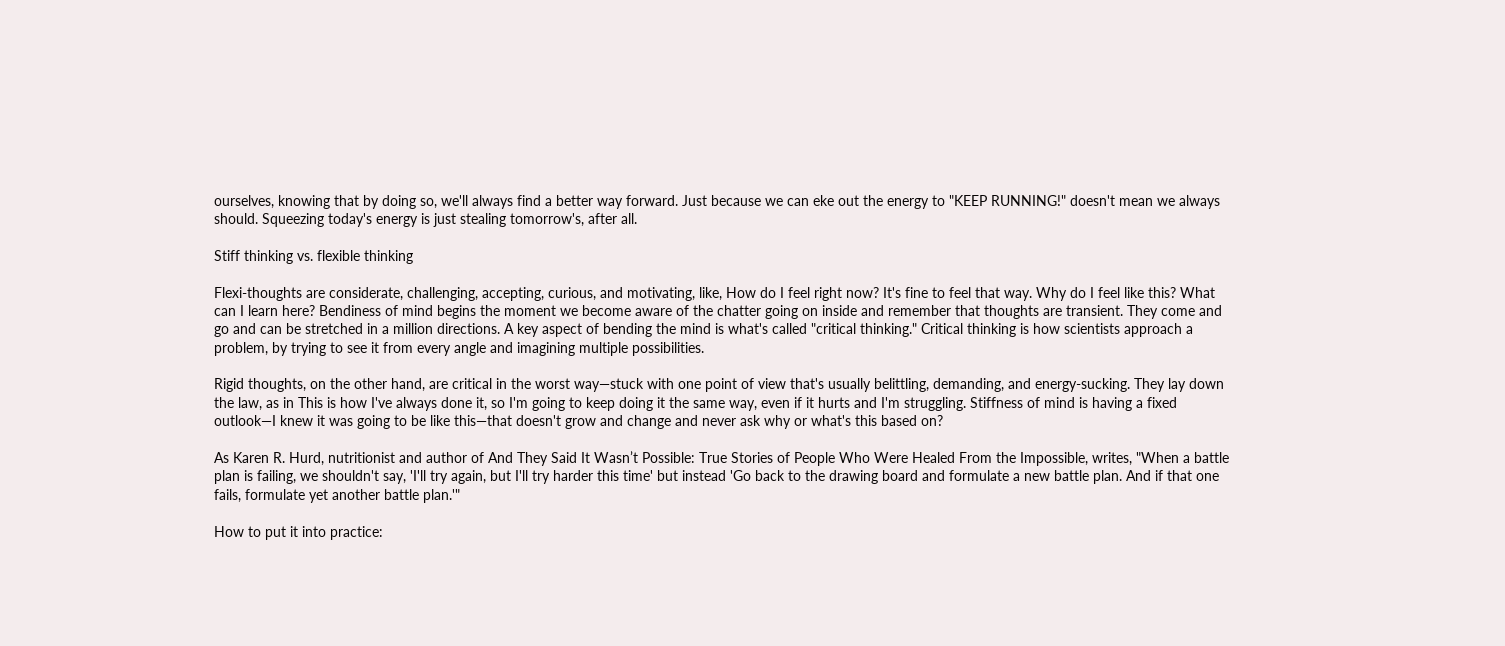ourselves, knowing that by doing so, we'll always find a better way forward. Just because we can eke out the energy to "KEEP RUNNING!" doesn't mean we always should. Squeezing today's energy is just stealing tomorrow's, after all.

Stiff thinking vs. flexible thinking

Flexi-thoughts are considerate, challenging, accepting, curious, and motivating, like, How do I feel right now? It's fine to feel that way. Why do I feel like this? What can I learn here? Bendiness of mind begins the moment we become aware of the chatter going on inside and remember that thoughts are transient. They come and go and can be stretched in a million directions. A key aspect of bending the mind is what's called "critical thinking." Critical thinking is how scientists approach a problem, by trying to see it from every angle and imagining multiple possibilities.

Rigid thoughts, on the other hand, are critical in the worst way—stuck with one point of view that's usually belittling, demanding, and energy-sucking. They lay down the law, as in This is how I've always done it, so I'm going to keep doing it the same way, even if it hurts and I'm struggling. Stiffness of mind is having a fixed outlook—I knew it was going to be like this—that doesn't grow and change and never ask why or what's this based on?

As Karen R. Hurd, nutritionist and author of And They Said It Wasn’t Possible: True Stories of People Who Were Healed From the Impossible, writes, "When a battle plan is failing, we shouldn't say, 'I'll try again, but I'll try harder this time' but instead 'Go back to the drawing board and formulate a new battle plan. And if that one fails, formulate yet another battle plan.'"

How to put it into practice: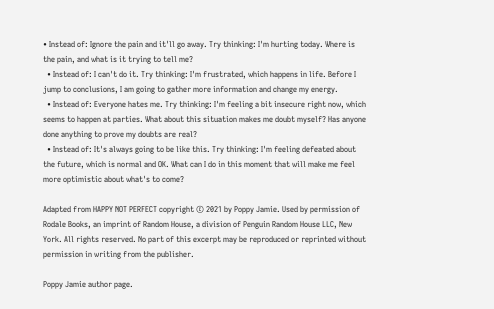• Instead of: Ignore the pain and it'll go away. Try thinking: I'm hurting today. Where is the pain, and what is it trying to tell me?
  • Instead of: I can't do it. Try thinking: I'm frustrated, which happens in life. Before I jump to conclusions, I am going to gather more information and change my energy.
  • Instead of: Everyone hates me. Try thinking: I'm feeling a bit insecure right now, which seems to happen at parties. What about this situation makes me doubt myself? Has anyone done anything to prove my doubts are real?
  • Instead of: It's always going to be like this. Try thinking: I'm feeling defeated about the future, which is normal and OK. What can I do in this moment that will make me feel more optimistic about what's to come?

Adapted from HAPPY NOT PERFECT copyright © 2021 by Poppy Jamie. Used by permission of Rodale Books, an imprint of Random House, a division of Penguin Random House LLC, New York. All rights reserved. No part of this excerpt may be reproduced or reprinted without permission in writing from the publisher.

Poppy Jamie author page.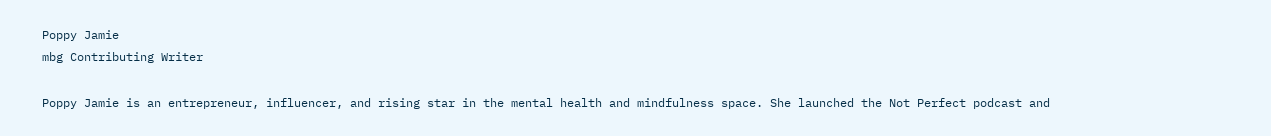Poppy Jamie
mbg Contributing Writer

Poppy Jamie is an entrepreneur, influencer, and rising star in the mental health and mindfulness space. She launched the Not Perfect podcast and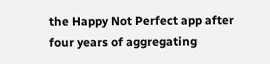the Happy Not Perfect app after four years of aggregating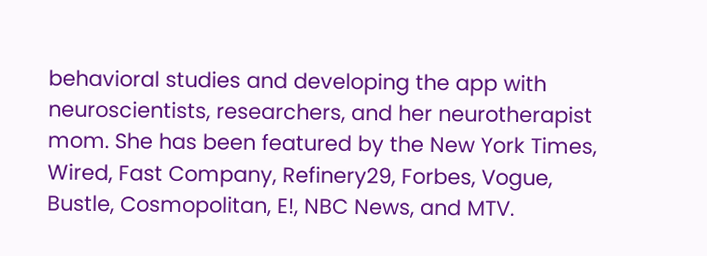behavioral studies and developing the app with neuroscientists, researchers, and her neurotherapist mom. She has been featured by the New York Times, Wired, Fast Company, Refinery29, Forbes, Vogue, Bustle, Cosmopolitan, E!, NBC News, and MTV.